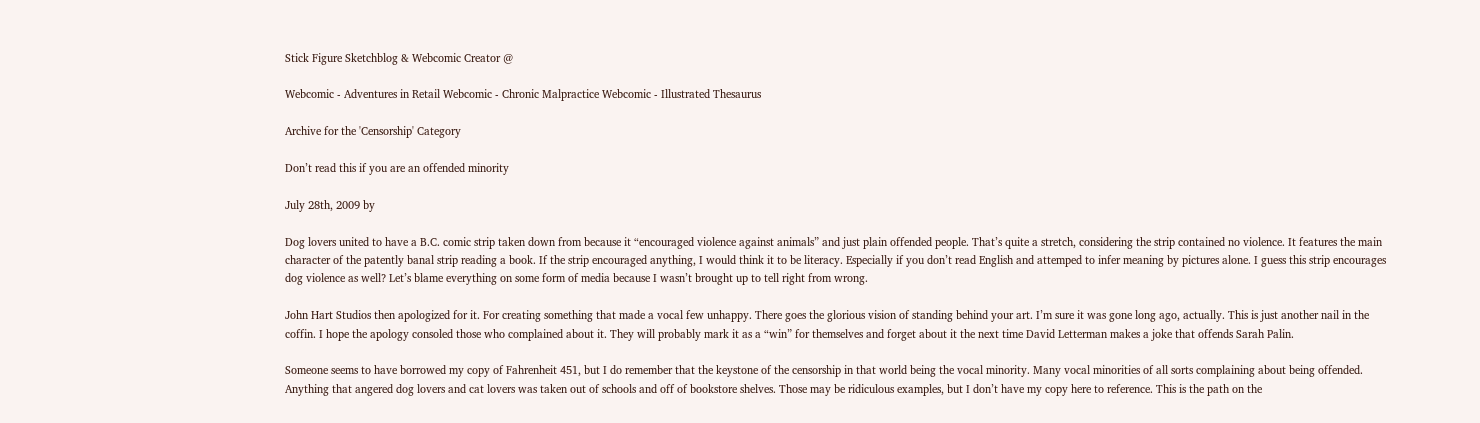Stick Figure Sketchblog & Webcomic Creator @

Webcomic - Adventures in Retail Webcomic - Chronic Malpractice Webcomic - Illustrated Thesaurus

Archive for the 'Censorship' Category

Don’t read this if you are an offended minority

July 28th, 2009 by

Dog lovers united to have a B.C. comic strip taken down from because it “encouraged violence against animals” and just plain offended people. That’s quite a stretch, considering the strip contained no violence. It features the main character of the patently banal strip reading a book. If the strip encouraged anything, I would think it to be literacy. Especially if you don’t read English and attemped to infer meaning by pictures alone. I guess this strip encourages dog violence as well? Let’s blame everything on some form of media because I wasn’t brought up to tell right from wrong.

John Hart Studios then apologized for it. For creating something that made a vocal few unhappy. There goes the glorious vision of standing behind your art. I’m sure it was gone long ago, actually. This is just another nail in the coffin. I hope the apology consoled those who complained about it. They will probably mark it as a “win” for themselves and forget about it the next time David Letterman makes a joke that offends Sarah Palin.

Someone seems to have borrowed my copy of Fahrenheit 451, but I do remember that the keystone of the censorship in that world being the vocal minority. Many vocal minorities of all sorts complaining about being offended. Anything that angered dog lovers and cat lovers was taken out of schools and off of bookstore shelves. Those may be ridiculous examples, but I don’t have my copy here to reference. This is the path on the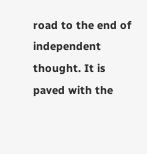road to the end of independent thought. It is paved with the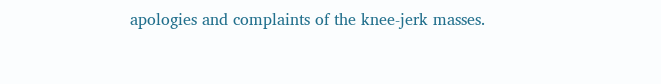apologies and complaints of the knee-jerk masses.